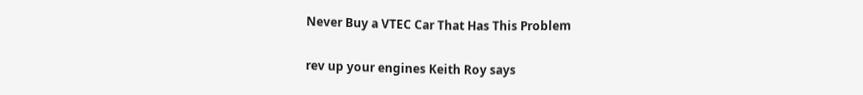Never Buy a VTEC Car That Has This Problem

rev up your engines Keith Roy says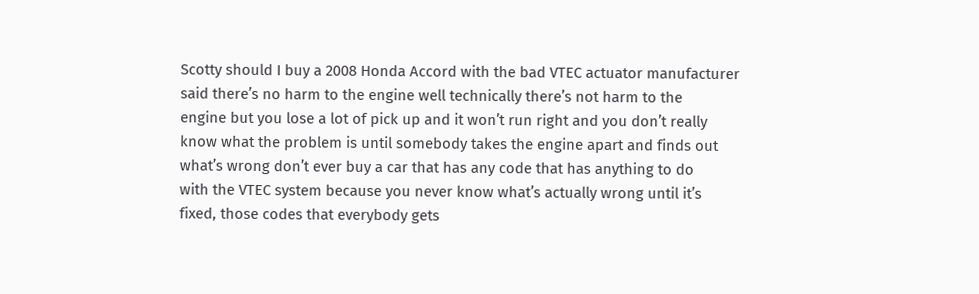Scotty should I buy a 2008 Honda Accord with the bad VTEC actuator manufacturer
said there’s no harm to the engine well technically there’s not harm to the
engine but you lose a lot of pick up and it won’t run right and you don’t really
know what the problem is until somebody takes the engine apart and finds out
what’s wrong don’t ever buy a car that has any code that has anything to do
with the VTEC system because you never know what’s actually wrong until it’s
fixed, those codes that everybody gets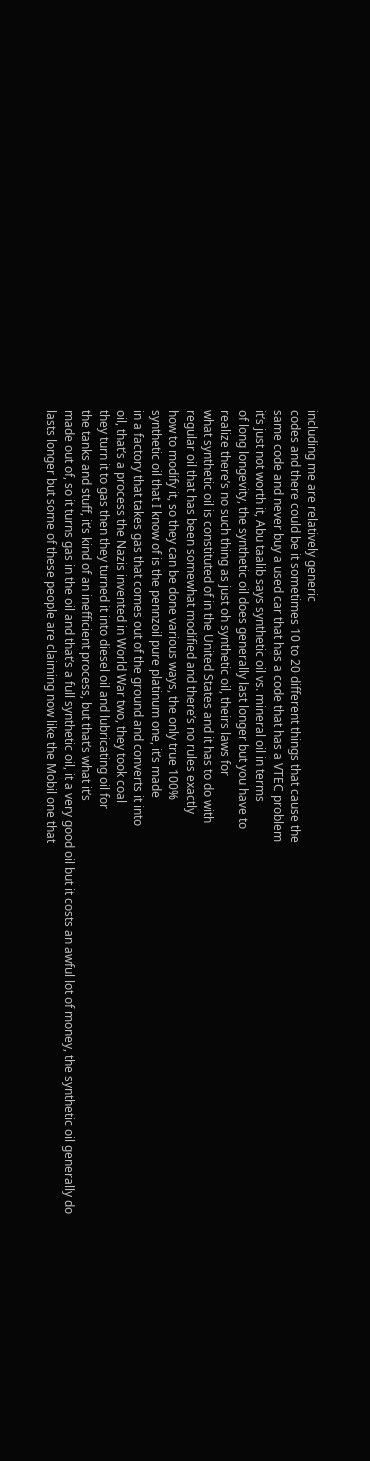including me are relatively generic
codes and there could be it sometimes 10 to 20 different things that cause the
same code and never buy a used car that has a code that has a VTEC problem
it’s just not worth it, Abu taalib says synthetic oil vs. mineral oil in terms
of long longevity, the synthetic oil does generally last longer but you have to
realize there’s no such thing as just oh synthetic oil, theirs laws for
what synthetic oil is constituted of in the United States and it has to do with
regular oil that has been somewhat modified and there’s no rules exactly
how to modify it, so they can be done various ways, the only true 100%
synthetic oil that I know of is the pennzoil pure platinum one, it’s made
in a factory that takes gas that comes out of the ground and converts it into
oil, that’s a process the Nazis invented in World War two, they took coal
they turn it to gas then they turned it into diesel oil and lubricating oil for
the tanks and stuff, it’s kind of an inefficient process, but that’s what it’s
made out of, so it turns gas in the oil and that’s a full synthetic oil, it a very good oil but it costs an awful lot of money, the synthetic oil generally do
lasts longer but some of these people are claiming now like the Mobil one that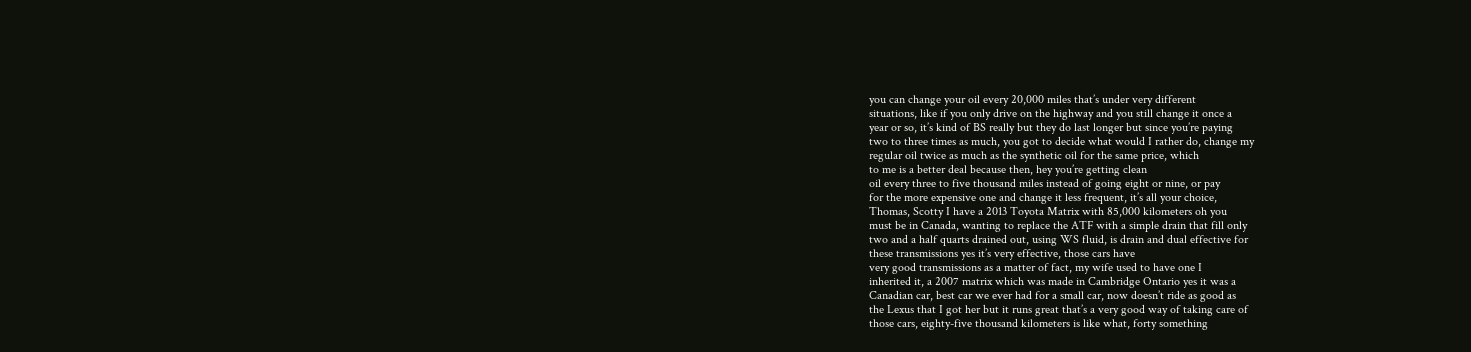you can change your oil every 20,000 miles that’s under very different
situations, like if you only drive on the highway and you still change it once a
year or so, it’s kind of BS really but they do last longer but since you’re paying
two to three times as much, you got to decide what would I rather do, change my
regular oil twice as much as the synthetic oil for the same price, which
to me is a better deal because then, hey you’re getting clean
oil every three to five thousand miles instead of going eight or nine, or pay
for the more expensive one and change it less frequent, it’s all your choice,
Thomas, Scotty I have a 2013 Toyota Matrix with 85,000 kilometers oh you
must be in Canada, wanting to replace the ATF with a simple drain that fill only
two and a half quarts drained out, using WS fluid, is drain and dual effective for
these transmissions yes it’s very effective, those cars have
very good transmissions as a matter of fact, my wife used to have one I
inherited it, a 2007 matrix which was made in Cambridge Ontario yes it was a
Canadian car, best car we ever had for a small car, now doesn’t ride as good as
the Lexus that I got her but it runs great that’s a very good way of taking care of
those cars, eighty-five thousand kilometers is like what, forty something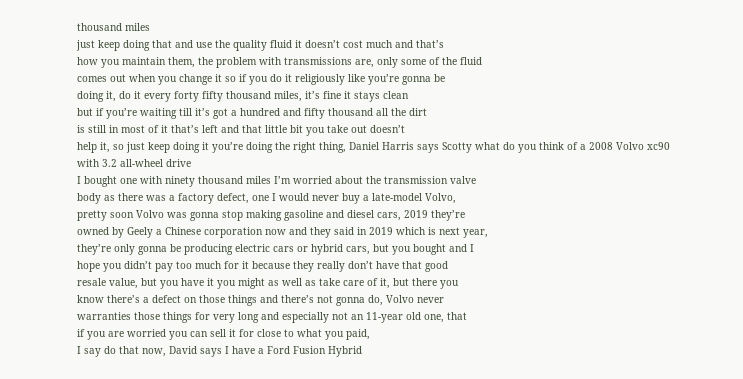thousand miles
just keep doing that and use the quality fluid it doesn’t cost much and that’s
how you maintain them, the problem with transmissions are, only some of the fluid
comes out when you change it so if you do it religiously like you’re gonna be
doing it, do it every forty fifty thousand miles, it’s fine it stays clean
but if you’re waiting till it’s got a hundred and fifty thousand all the dirt
is still in most of it that’s left and that little bit you take out doesn’t
help it, so just keep doing it you’re doing the right thing, Daniel Harris says Scotty what do you think of a 2008 Volvo xc90 with 3.2 all-wheel drive
I bought one with ninety thousand miles I’m worried about the transmission valve
body as there was a factory defect, one I would never buy a late-model Volvo,
pretty soon Volvo was gonna stop making gasoline and diesel cars, 2019 they’re
owned by Geely a Chinese corporation now and they said in 2019 which is next year,
they’re only gonna be producing electric cars or hybrid cars, but you bought and I
hope you didn’t pay too much for it because they really don’t have that good
resale value, but you have it you might as well as take care of it, but there you
know there’s a defect on those things and there’s not gonna do, Volvo never
warranties those things for very long and especially not an 11-year old one, that
if you are worried you can sell it for close to what you paid,
I say do that now, David says I have a Ford Fusion Hybrid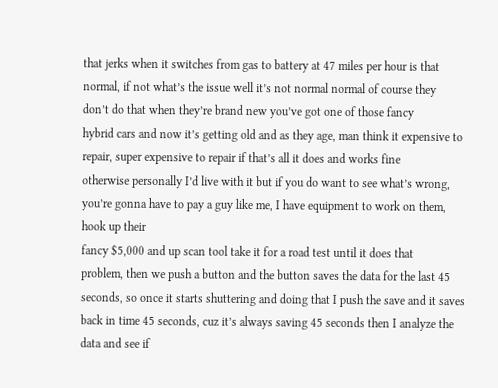that jerks when it switches from gas to battery at 47 miles per hour is that
normal, if not what’s the issue well it’s not normal normal of course they
don’t do that when they’re brand new you’ve got one of those fancy
hybrid cars and now it’s getting old and as they age, man think it expensive to
repair, super expensive to repair if that’s all it does and works fine
otherwise personally I’d live with it but if you do want to see what’s wrong,
you’re gonna have to pay a guy like me, I have equipment to work on them, hook up their
fancy $5,000 and up scan tool take it for a road test until it does that
problem, then we push a button and the button saves the data for the last 45
seconds, so once it starts shuttering and doing that I push the save and it saves
back in time 45 seconds, cuz it’s always saving 45 seconds then I analyze the
data and see if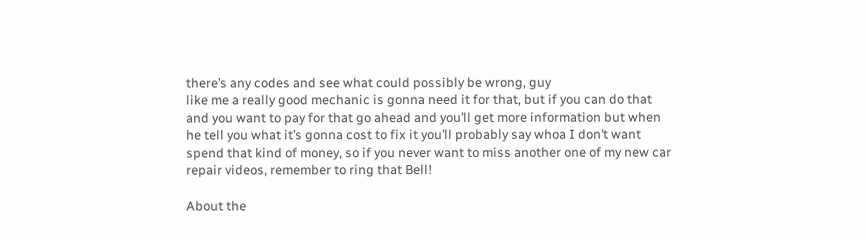there’s any codes and see what could possibly be wrong, guy
like me a really good mechanic is gonna need it for that, but if you can do that
and you want to pay for that go ahead and you’ll get more information but when
he tell you what it’s gonna cost to fix it you’ll probably say whoa I don’t want
spend that kind of money, so if you never want to miss another one of my new car
repair videos, remember to ring that Bell!

About the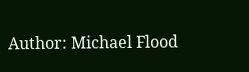Author: Michael Flood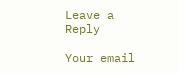Leave a Reply

Your email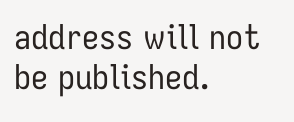address will not be published.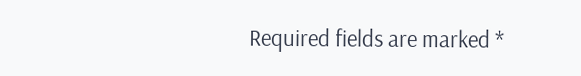Required fields are marked *